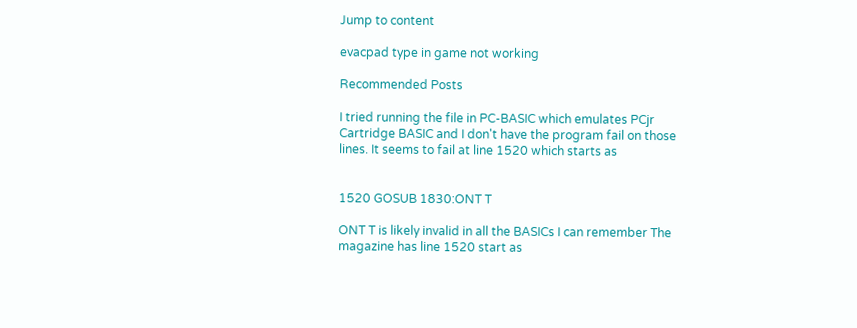Jump to content

evacpad type in game not working

Recommended Posts

I tried running the file in PC-BASIC which emulates PCjr Cartridge BASIC and I don't have the program fail on those lines. It seems to fail at line 1520 which starts as


1520 GOSUB 1830:ONT T

ONT T is likely invalid in all the BASICs I can remember The magazine has line 1520 start as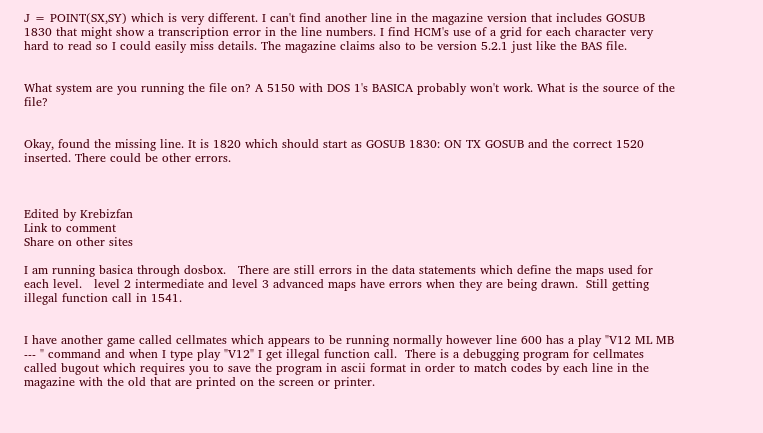J = POINT(SX,SY) which is very different. I can't find another line in the magazine version that includes GOSUB 1830 that might show a transcription error in the line numbers. I find HCM's use of a grid for each character very hard to read so I could easily miss details. The magazine claims also to be version 5.2.1 just like the BAS file.


What system are you running the file on? A 5150 with DOS 1's BASICA probably won't work. What is the source of the file?


Okay, found the missing line. It is 1820 which should start as GOSUB 1830: ON TX GOSUB and the correct 1520 inserted. There could be other errors.



Edited by Krebizfan
Link to comment
Share on other sites

I am running basica through dosbox.   There are still errors in the data statements which define the maps used for each level.   level 2 intermediate and level 3 advanced maps have errors when they are being drawn.  Still getting illegal function call in 1541.


I have another game called cellmates which appears to be running normally however line 600 has a play "V12 ML MB --- " command and when I type play "V12" I get illegal function call.  There is a debugging program for cellmates called bugout which requires you to save the program in ascii format in order to match codes by each line in the magazine with the old that are printed on the screen or printer.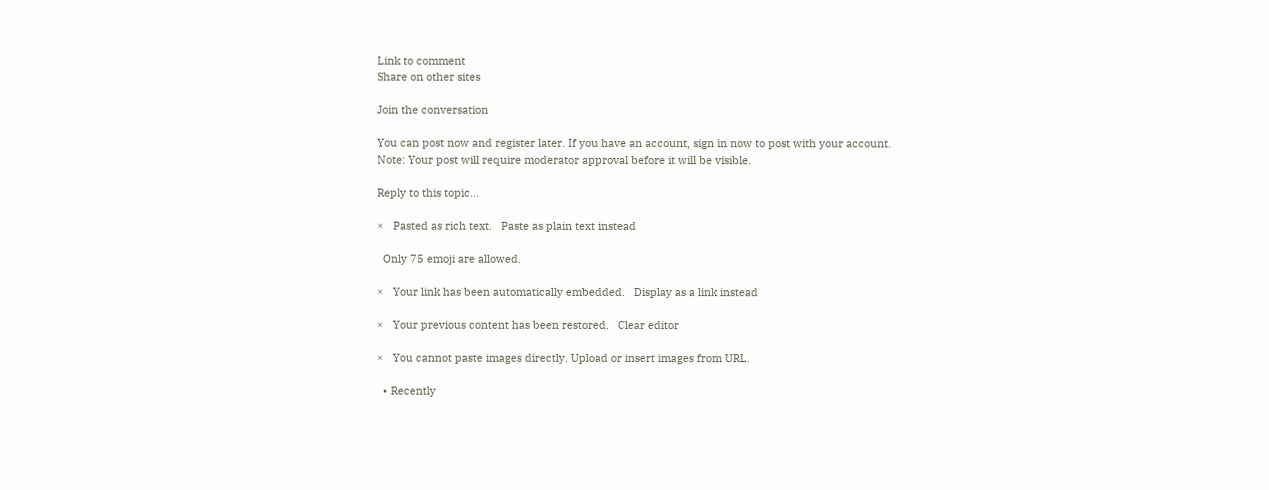Link to comment
Share on other sites

Join the conversation

You can post now and register later. If you have an account, sign in now to post with your account.
Note: Your post will require moderator approval before it will be visible.

Reply to this topic...

×   Pasted as rich text.   Paste as plain text instead

  Only 75 emoji are allowed.

×   Your link has been automatically embedded.   Display as a link instead

×   Your previous content has been restored.   Clear editor

×   You cannot paste images directly. Upload or insert images from URL.

  • Recently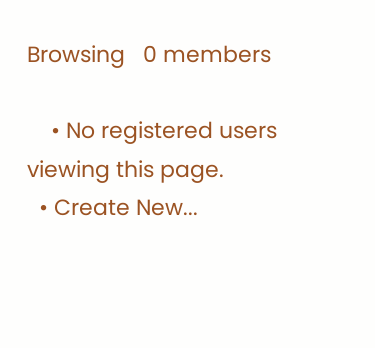Browsing   0 members

    • No registered users viewing this page.
  • Create New...